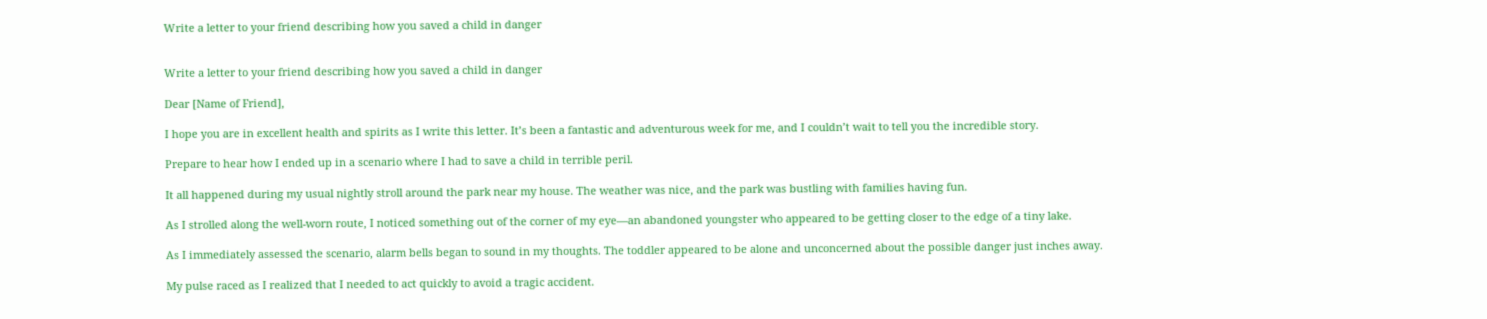Write a letter to your friend describing how you saved a child in danger


Write a letter to your friend describing how you saved a child in danger

Dear [Name of Friend],

I hope you are in excellent health and spirits as I write this letter. It’s been a fantastic and adventurous week for me, and I couldn’t wait to tell you the incredible story.

Prepare to hear how I ended up in a scenario where I had to save a child in terrible peril.

It all happened during my usual nightly stroll around the park near my house. The weather was nice, and the park was bustling with families having fun.

As I strolled along the well-worn route, I noticed something out of the corner of my eye—an abandoned youngster who appeared to be getting closer to the edge of a tiny lake.

As I immediately assessed the scenario, alarm bells began to sound in my thoughts. The toddler appeared to be alone and unconcerned about the possible danger just inches away.

My pulse raced as I realized that I needed to act quickly to avoid a tragic accident.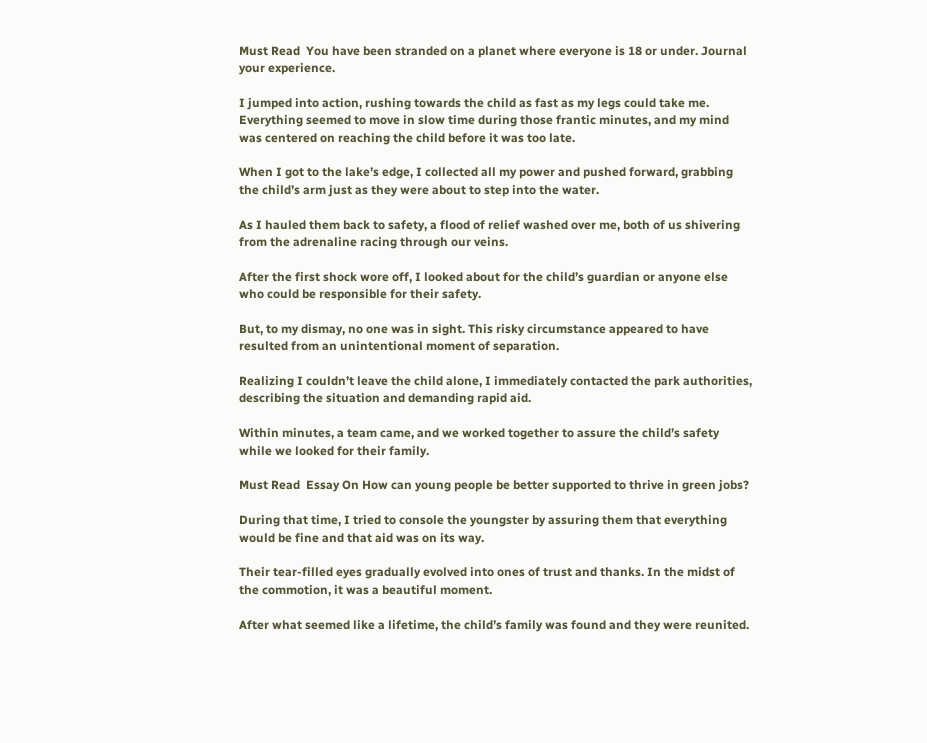Must Read  You have been stranded on a planet where everyone is 18 or under. Journal your experience.

I jumped into action, rushing towards the child as fast as my legs could take me. Everything seemed to move in slow time during those frantic minutes, and my mind was centered on reaching the child before it was too late.

When I got to the lake’s edge, I collected all my power and pushed forward, grabbing the child’s arm just as they were about to step into the water.

As I hauled them back to safety, a flood of relief washed over me, both of us shivering from the adrenaline racing through our veins.

After the first shock wore off, I looked about for the child’s guardian or anyone else who could be responsible for their safety.

But, to my dismay, no one was in sight. This risky circumstance appeared to have resulted from an unintentional moment of separation.

Realizing I couldn’t leave the child alone, I immediately contacted the park authorities, describing the situation and demanding rapid aid.

Within minutes, a team came, and we worked together to assure the child’s safety while we looked for their family.

Must Read  Essay On How can young people be better supported to thrive in green jobs?

During that time, I tried to console the youngster by assuring them that everything would be fine and that aid was on its way.

Their tear-filled eyes gradually evolved into ones of trust and thanks. In the midst of the commotion, it was a beautiful moment.

After what seemed like a lifetime, the child’s family was found and they were reunited.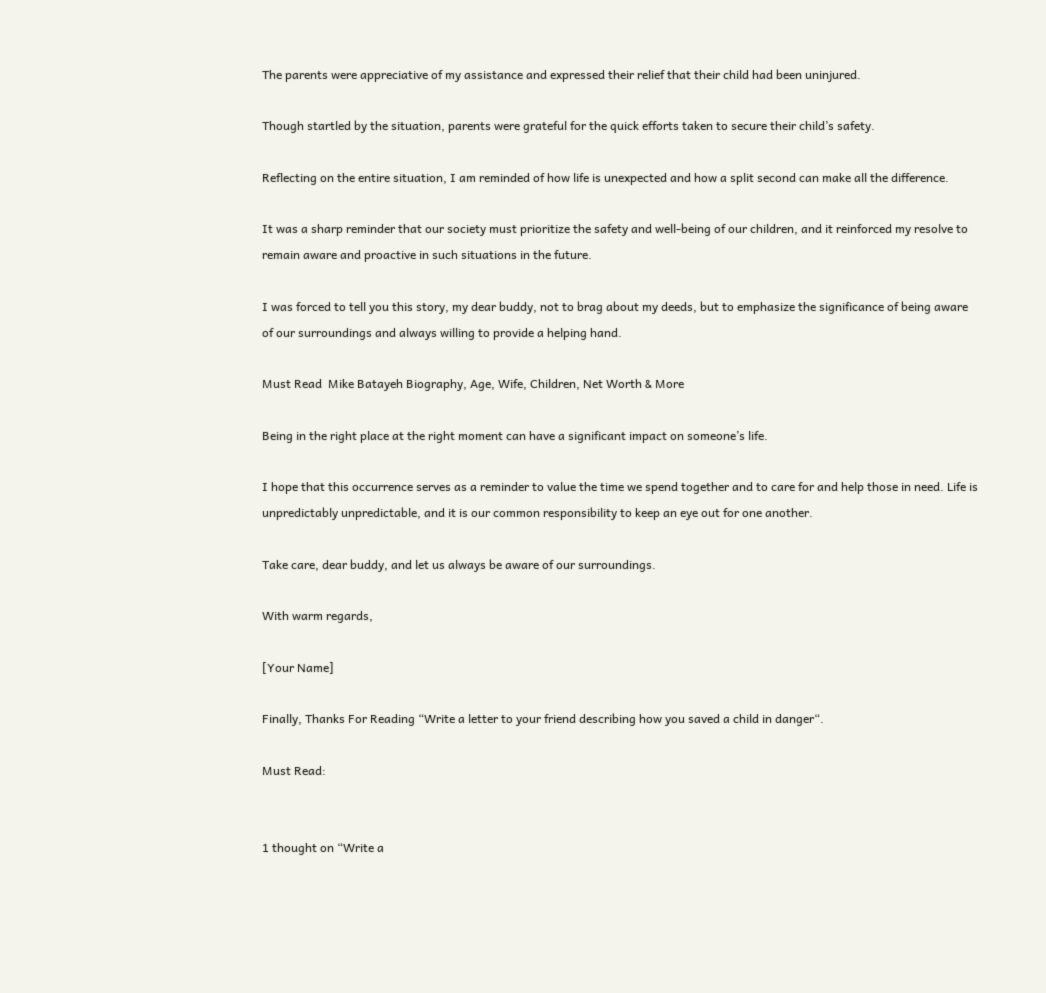The parents were appreciative of my assistance and expressed their relief that their child had been uninjured.

Though startled by the situation, parents were grateful for the quick efforts taken to secure their child’s safety.

Reflecting on the entire situation, I am reminded of how life is unexpected and how a split second can make all the difference.

It was a sharp reminder that our society must prioritize the safety and well-being of our children, and it reinforced my resolve to remain aware and proactive in such situations in the future.

I was forced to tell you this story, my dear buddy, not to brag about my deeds, but to emphasize the significance of being aware of our surroundings and always willing to provide a helping hand.

Must Read  Mike Batayeh Biography, Age, Wife, Children, Net Worth & More

Being in the right place at the right moment can have a significant impact on someone’s life.

I hope that this occurrence serves as a reminder to value the time we spend together and to care for and help those in need. Life is unpredictably unpredictable, and it is our common responsibility to keep an eye out for one another.

Take care, dear buddy, and let us always be aware of our surroundings.

With warm regards,

[Your Name]

Finally, Thanks For Reading “Write a letter to your friend describing how you saved a child in danger“.

Must Read:


1 thought on “Write a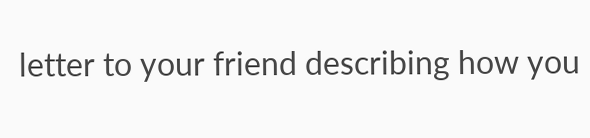letter to your friend describing how you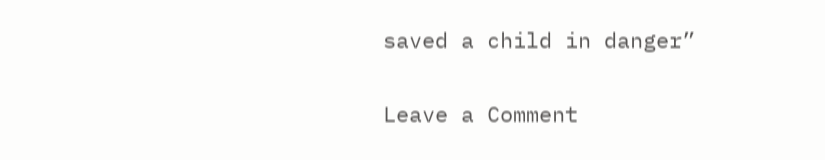saved a child in danger”

Leave a Comment